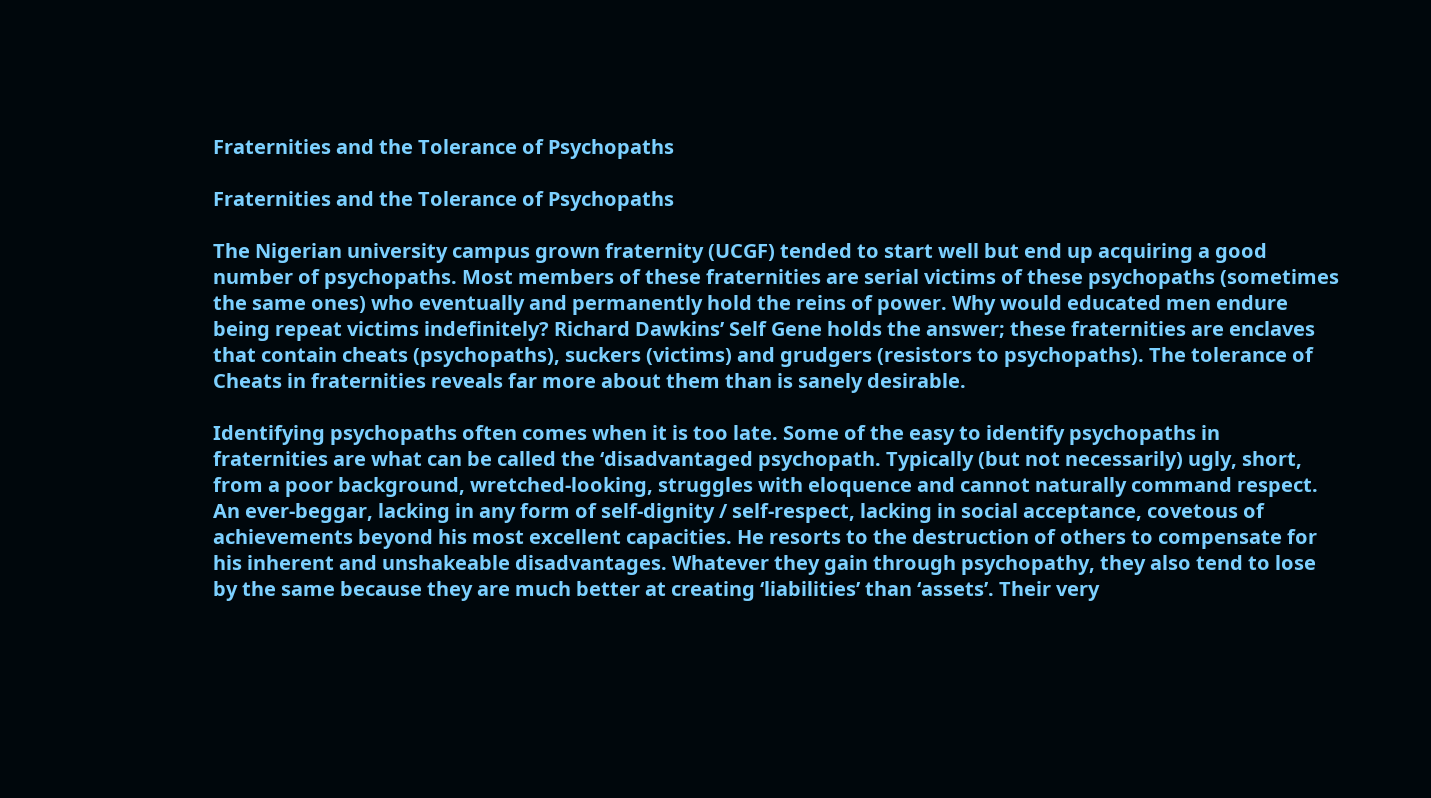Fraternities and the Tolerance of Psychopaths

Fraternities and the Tolerance of Psychopaths

The Nigerian university campus grown fraternity (UCGF) tended to start well but end up acquiring a good number of psychopaths. Most members of these fraternities are serial victims of these psychopaths (sometimes the same ones) who eventually and permanently hold the reins of power. Why would educated men endure being repeat victims indefinitely? Richard Dawkins’ Self Gene holds the answer; these fraternities are enclaves that contain cheats (psychopaths), suckers (victims) and grudgers (resistors to psychopaths). The tolerance of Cheats in fraternities reveals far more about them than is sanely desirable.

Identifying psychopaths often comes when it is too late. Some of the easy to identify psychopaths in fraternities are what can be called the ‘disadvantaged psychopath. Typically (but not necessarily) ugly, short, from a poor background, wretched-looking, struggles with eloquence and cannot naturally command respect. An ever-beggar, lacking in any form of self-dignity / self-respect, lacking in social acceptance, covetous of achievements beyond his most excellent capacities. He resorts to the destruction of others to compensate for his inherent and unshakeable disadvantages. Whatever they gain through psychopathy, they also tend to lose by the same because they are much better at creating ‘liabilities’ than ‘assets’. Their very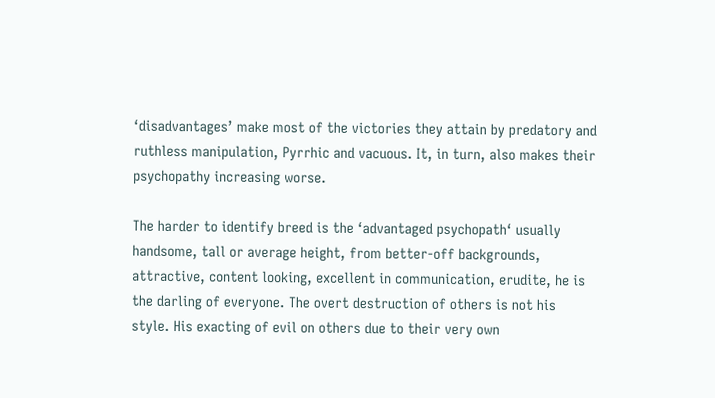‘disadvantages’ make most of the victories they attain by predatory and ruthless manipulation, Pyrrhic and vacuous. It, in turn, also makes their psychopathy increasing worse.

The harder to identify breed is the ‘advantaged psychopath‘ usually handsome, tall or average height, from better-off backgrounds, attractive, content looking, excellent in communication, erudite, he is the darling of everyone. The overt destruction of others is not his style. His exacting of evil on others due to their very own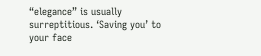“elegance” is usually surreptitious. ‘Saving you’ to your face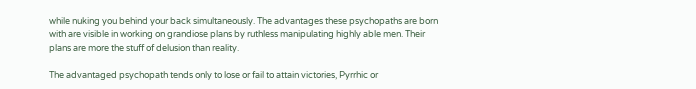while nuking you behind your back simultaneously. The advantages these psychopaths are born with are visible in working on grandiose plans by ruthless manipulating highly able men. Their plans are more the stuff of delusion than reality.

The advantaged psychopath tends only to lose or fail to attain victories, Pyrrhic or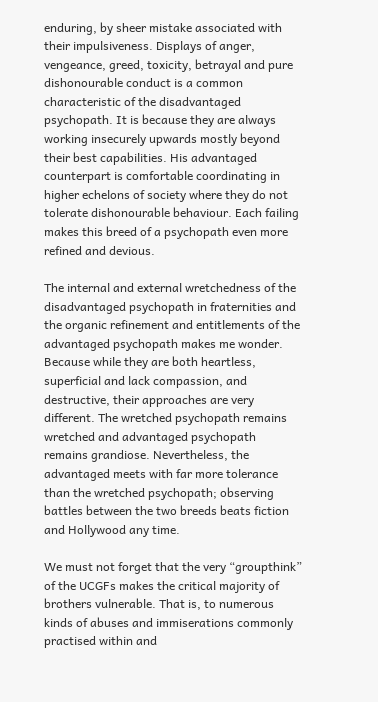enduring, by sheer mistake associated with their impulsiveness. Displays of anger, vengeance, greed, toxicity, betrayal and pure dishonourable conduct is a common characteristic of the disadvantaged psychopath. It is because they are always working insecurely upwards mostly beyond their best capabilities. His advantaged counterpart is comfortable coordinating in higher echelons of society where they do not tolerate dishonourable behaviour. Each failing makes this breed of a psychopath even more refined and devious.

The internal and external wretchedness of the disadvantaged psychopath in fraternities and the organic refinement and entitlements of the advantaged psychopath makes me wonder. Because while they are both heartless, superficial and lack compassion, and destructive, their approaches are very different. The wretched psychopath remains wretched and advantaged psychopath remains grandiose. Nevertheless, the advantaged meets with far more tolerance than the wretched psychopath; observing battles between the two breeds beats fiction and Hollywood any time.

We must not forget that the very “groupthink” of the UCGFs makes the critical majority of brothers vulnerable. That is, to numerous kinds of abuses and immiserations commonly practised within and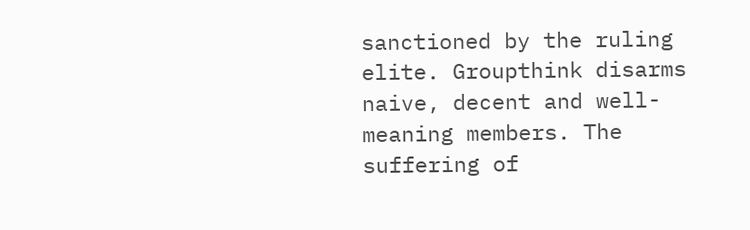sanctioned by the ruling elite. Groupthink disarms naive, decent and well-meaning members. The suffering of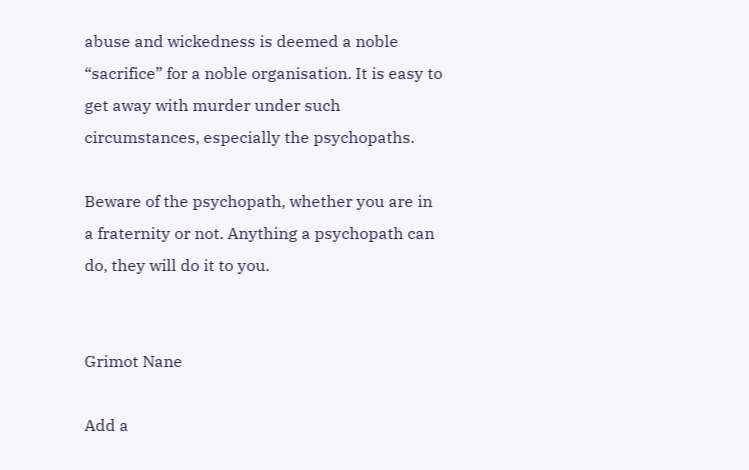abuse and wickedness is deemed a noble “sacrifice” for a noble organisation. It is easy to get away with murder under such circumstances, especially the psychopaths.

Beware of the psychopath, whether you are in a fraternity or not. Anything a psychopath can do, they will do it to you.


Grimot Nane

Add a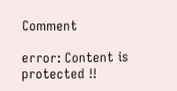Comment

error: Content is protected !!